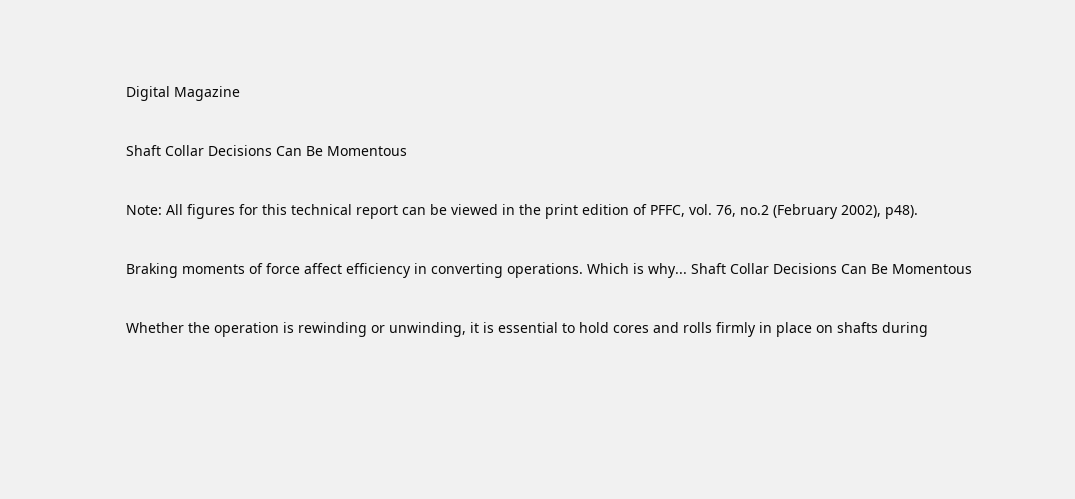Digital Magazine

Shaft Collar Decisions Can Be Momentous

Note: All figures for this technical report can be viewed in the print edition of PFFC, vol. 76, no.2 (February 2002), p48).

Braking moments of force affect efficiency in converting operations. Which is why... Shaft Collar Decisions Can Be Momentous

Whether the operation is rewinding or unwinding, it is essential to hold cores and rolls firmly in place on shafts during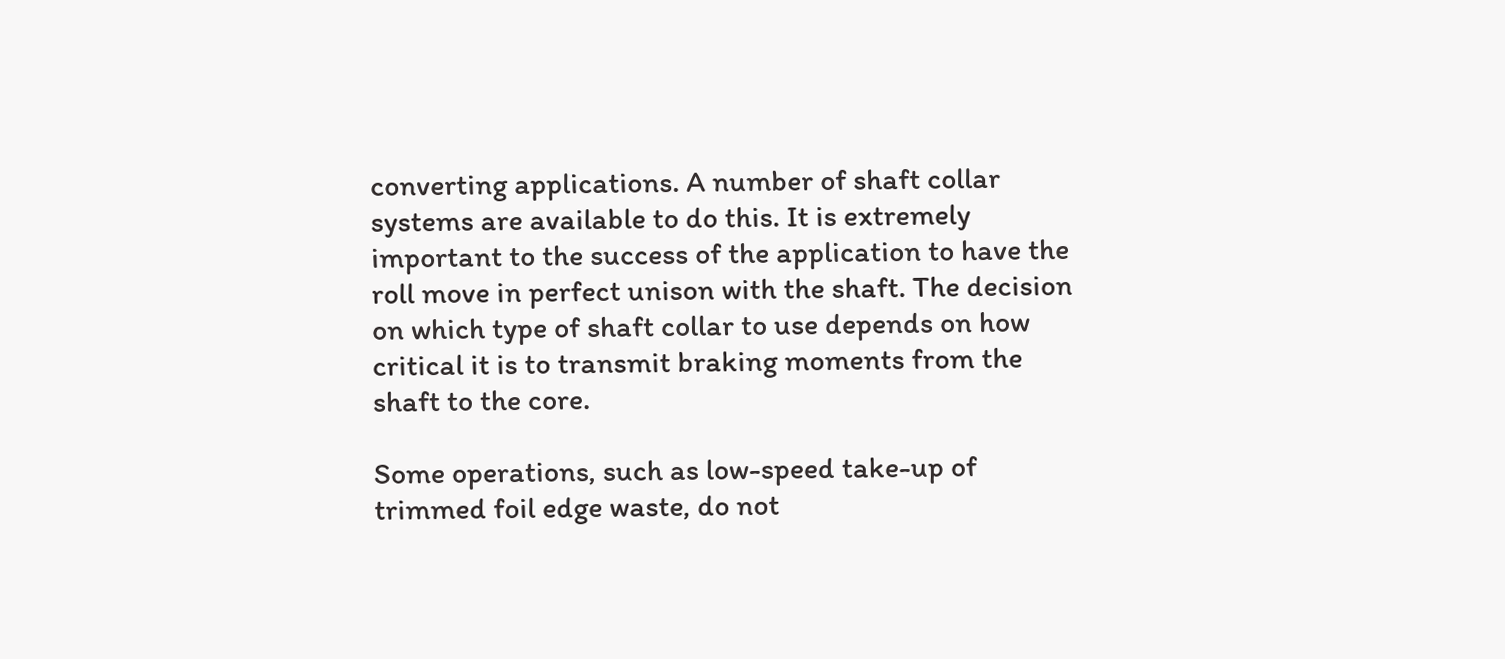converting applications. A number of shaft collar systems are available to do this. It is extremely important to the success of the application to have the roll move in perfect unison with the shaft. The decision on which type of shaft collar to use depends on how critical it is to transmit braking moments from the shaft to the core.

Some operations, such as low-speed take-up of trimmed foil edge waste, do not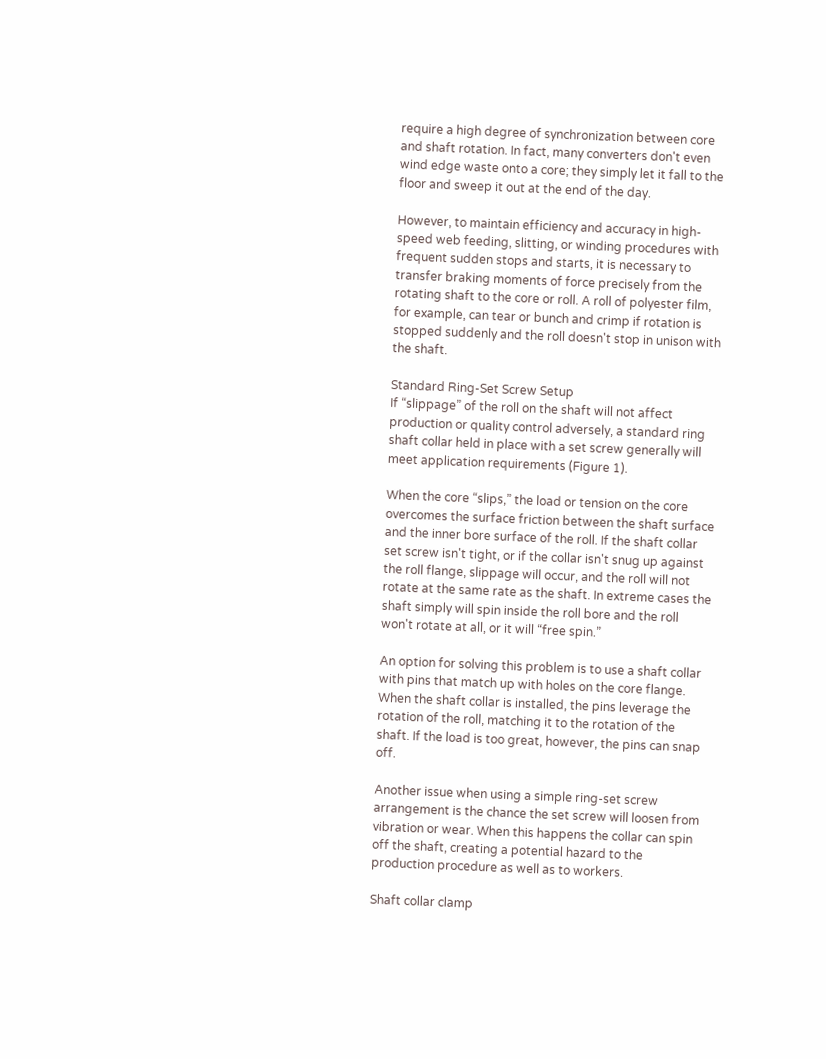require a high degree of synchronization between core and shaft rotation. In fact, many converters don't even wind edge waste onto a core; they simply let it fall to the floor and sweep it out at the end of the day.

However, to maintain efficiency and accuracy in high-speed web feeding, slitting, or winding procedures with frequent sudden stops and starts, it is necessary to transfer braking moments of force precisely from the rotating shaft to the core or roll. A roll of polyester film, for example, can tear or bunch and crimp if rotation is stopped suddenly and the roll doesn't stop in unison with the shaft.

Standard Ring-Set Screw Setup
If “slippage” of the roll on the shaft will not affect production or quality control adversely, a standard ring shaft collar held in place with a set screw generally will meet application requirements (Figure 1).

When the core “slips,” the load or tension on the core overcomes the surface friction between the shaft surface and the inner bore surface of the roll. If the shaft collar set screw isn't tight, or if the collar isn't snug up against the roll flange, slippage will occur, and the roll will not rotate at the same rate as the shaft. In extreme cases the shaft simply will spin inside the roll bore and the roll won't rotate at all, or it will “free spin.”

An option for solving this problem is to use a shaft collar with pins that match up with holes on the core flange. When the shaft collar is installed, the pins leverage the rotation of the roll, matching it to the rotation of the shaft. If the load is too great, however, the pins can snap off.

Another issue when using a simple ring-set screw arrangement is the chance the set screw will loosen from vibration or wear. When this happens the collar can spin off the shaft, creating a potential hazard to the production procedure as well as to workers.

Shaft collar clamp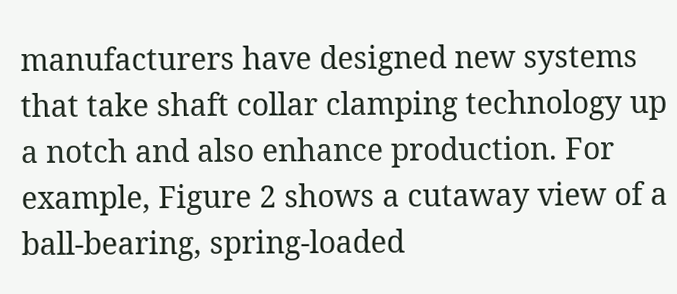manufacturers have designed new systems that take shaft collar clamping technology up a notch and also enhance production. For example, Figure 2 shows a cutaway view of a ball-bearing, spring-loaded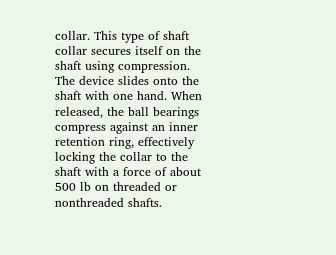collar. This type of shaft collar secures itself on the shaft using compression. The device slides onto the shaft with one hand. When released, the ball bearings compress against an inner retention ring, effectively locking the collar to the shaft with a force of about 500 lb on threaded or nonthreaded shafts.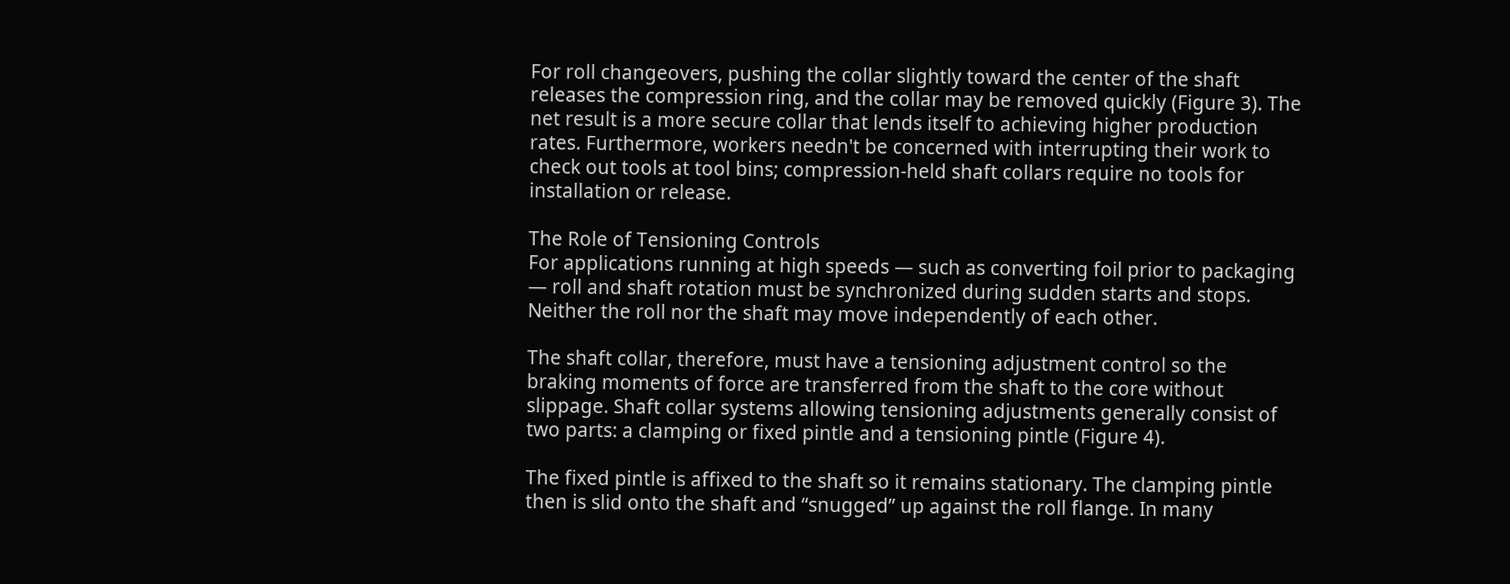For roll changeovers, pushing the collar slightly toward the center of the shaft releases the compression ring, and the collar may be removed quickly (Figure 3). The net result is a more secure collar that lends itself to achieving higher production rates. Furthermore, workers needn't be concerned with interrupting their work to check out tools at tool bins; compression-held shaft collars require no tools for installation or release.

The Role of Tensioning Controls
For applications running at high speeds — such as converting foil prior to packaging — roll and shaft rotation must be synchronized during sudden starts and stops. Neither the roll nor the shaft may move independently of each other.

The shaft collar, therefore, must have a tensioning adjustment control so the braking moments of force are transferred from the shaft to the core without slippage. Shaft collar systems allowing tensioning adjustments generally consist of two parts: a clamping or fixed pintle and a tensioning pintle (Figure 4).

The fixed pintle is affixed to the shaft so it remains stationary. The clamping pintle then is slid onto the shaft and “snugged” up against the roll flange. In many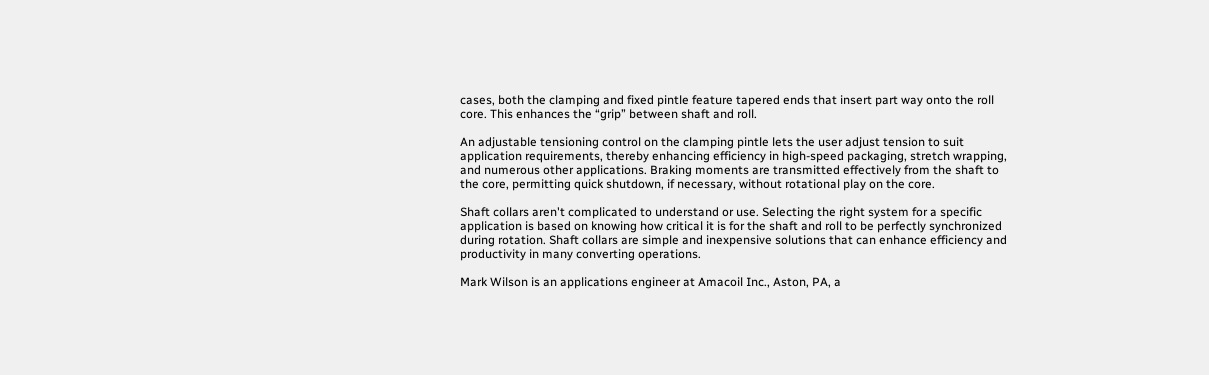cases, both the clamping and fixed pintle feature tapered ends that insert part way onto the roll core. This enhances the “grip” between shaft and roll.

An adjustable tensioning control on the clamping pintle lets the user adjust tension to suit application requirements, thereby enhancing efficiency in high-speed packaging, stretch wrapping, and numerous other applications. Braking moments are transmitted effectively from the shaft to the core, permitting quick shutdown, if necessary, without rotational play on the core.

Shaft collars aren't complicated to understand or use. Selecting the right system for a specific application is based on knowing how critical it is for the shaft and roll to be perfectly synchronized during rotation. Shaft collars are simple and inexpensive solutions that can enhance efficiency and productivity in many converting operations.

Mark Wilson is an applications engineer at Amacoil Inc., Aston, PA, a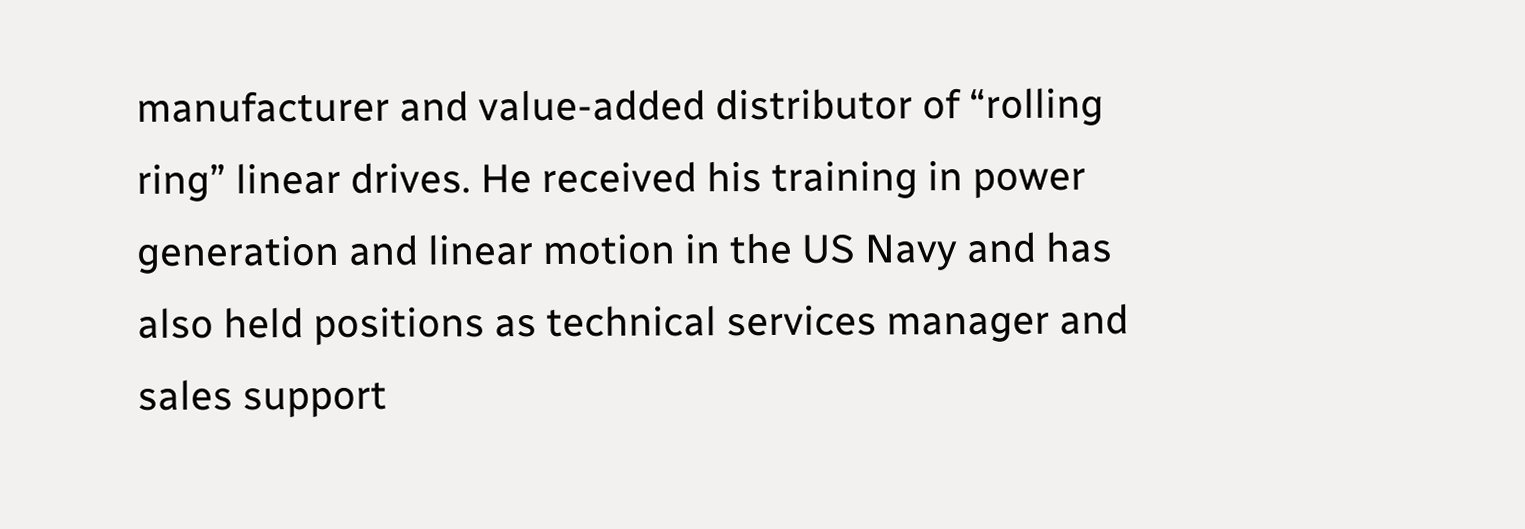manufacturer and value-added distributor of “rolling ring” linear drives. He received his training in power generation and linear motion in the US Navy and has also held positions as technical services manager and sales support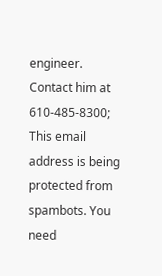engineer. Contact him at 610-485-8300; This email address is being protected from spambots. You need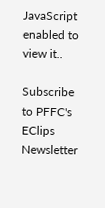JavaScript enabled to view it..

Subscribe to PFFC's EClips Newsletter